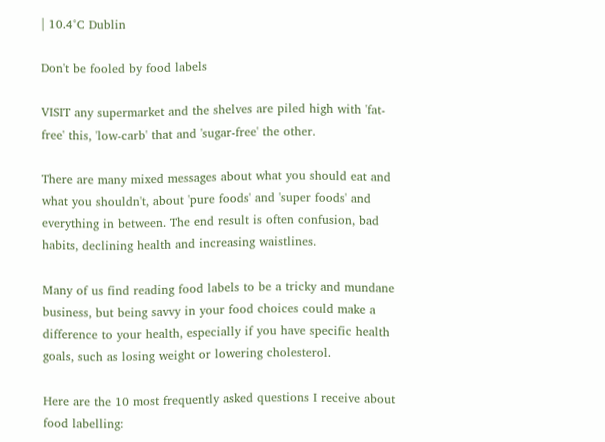| 10.4°C Dublin

Don't be fooled by food labels

VISIT any supermarket and the shelves are piled high with 'fat-free' this, 'low-carb' that and 'sugar-free' the other.

There are many mixed messages about what you should eat and what you shouldn't, about 'pure foods' and 'super foods' and everything in between. The end result is often confusion, bad habits, declining health and increasing waistlines.

Many of us find reading food labels to be a tricky and mundane business, but being savvy in your food choices could make a difference to your health, especially if you have specific health goals, such as losing weight or lowering cholesterol.

Here are the 10 most frequently asked questions I receive about food labelling: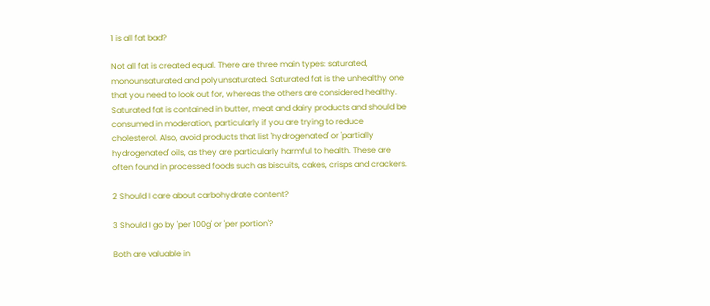1 is all fat bad?

Not all fat is created equal. There are three main types: saturated, monounsaturated and polyunsaturated. Saturated fat is the unhealthy one that you need to look out for, whereas the others are considered healthy. Saturated fat is contained in butter, meat and dairy products and should be consumed in moderation, particularly if you are trying to reduce cholesterol. Also, avoid products that list 'hydrogenated' or 'partially hydrogenated' oils, as they are particularly harmful to health. These are often found in processed foods such as biscuits, cakes, crisps and crackers.

2 Should I care about carbohydrate content?

3 Should I go by 'per 100g' or 'per portion'?

Both are valuable in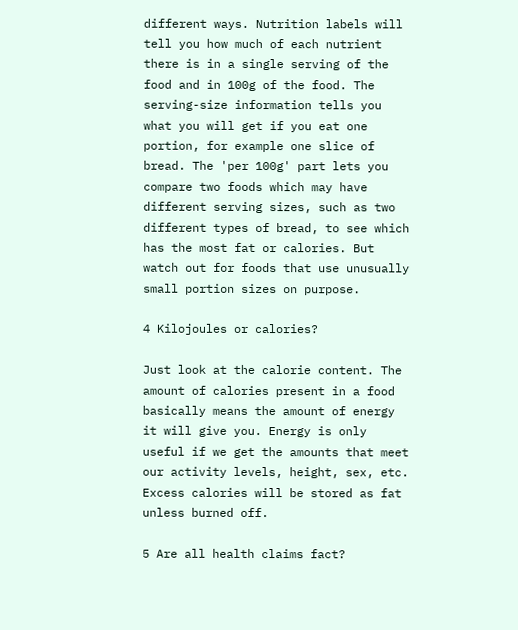different ways. Nutrition labels will tell you how much of each nutrient there is in a single serving of the food and in 100g of the food. The serving-size information tells you what you will get if you eat one portion, for example one slice of bread. The 'per 100g' part lets you compare two foods which may have different serving sizes, such as two different types of bread, to see which has the most fat or calories. But watch out for foods that use unusually small portion sizes on purpose.

4 Kilojoules or calories?

Just look at the calorie content. The amount of calories present in a food basically means the amount of energy it will give you. Energy is only useful if we get the amounts that meet our activity levels, height, sex, etc. Excess calories will be stored as fat unless burned off.

5 Are all health claims fact?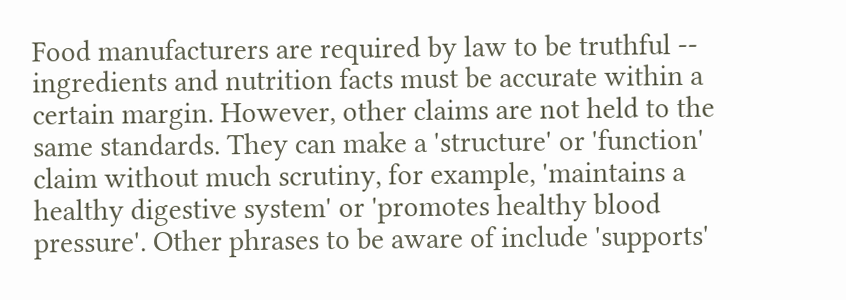Food manufacturers are required by law to be truthful -- ingredients and nutrition facts must be accurate within a certain margin. However, other claims are not held to the same standards. They can make a 'structure' or 'function' claim without much scrutiny, for example, 'maintains a healthy digestive system' or 'promotes healthy blood pressure'. Other phrases to be aware of include 'supports'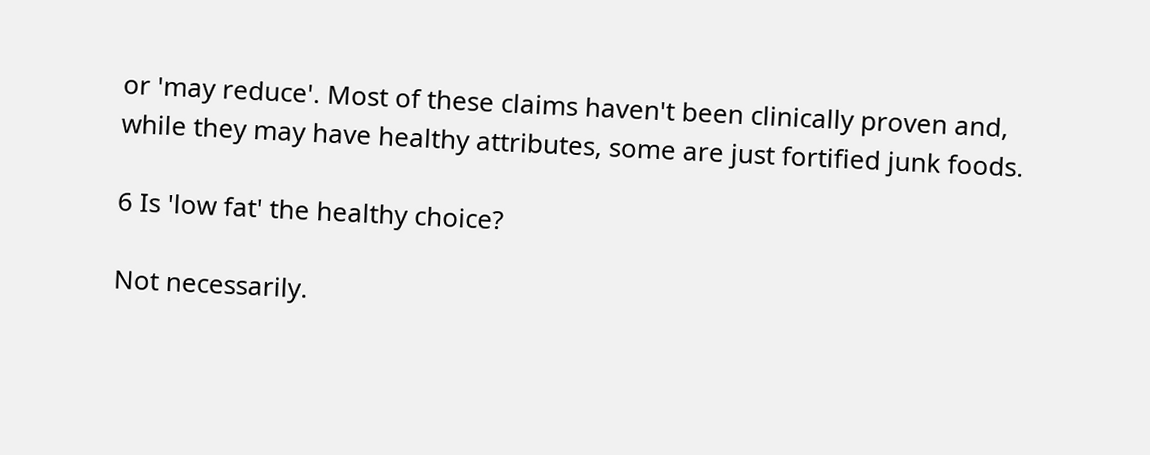or 'may reduce'. Most of these claims haven't been clinically proven and, while they may have healthy attributes, some are just fortified junk foods.

6 Is 'low fat' the healthy choice?

Not necessarily.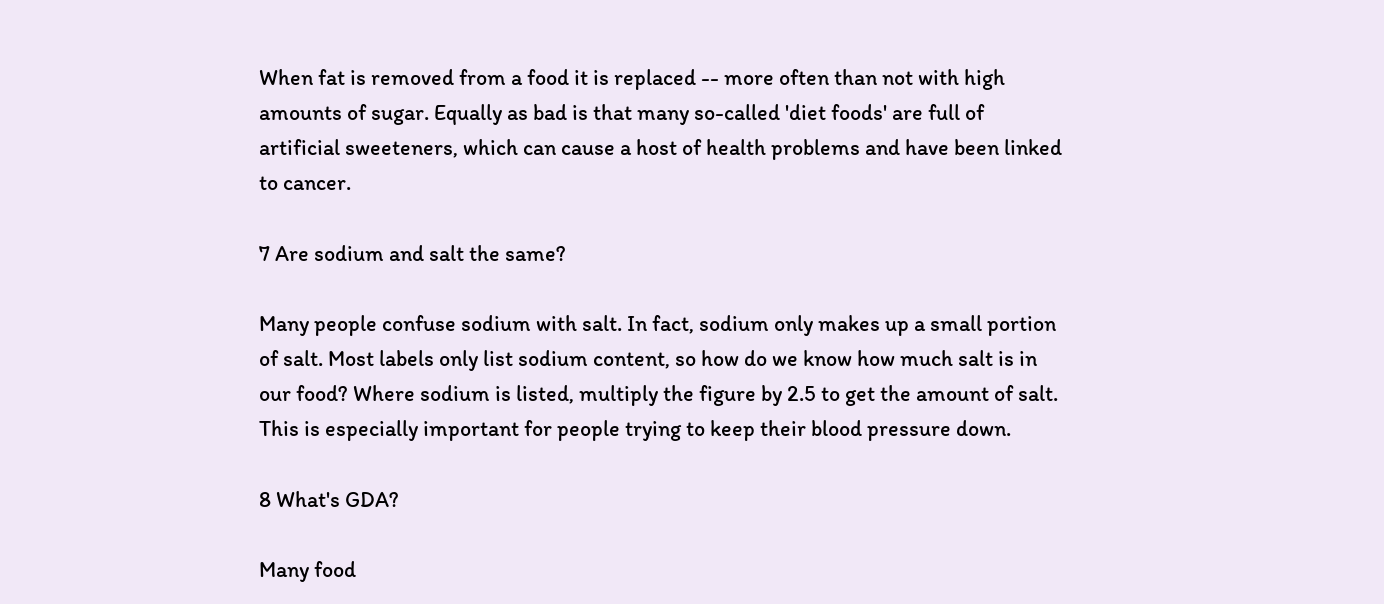When fat is removed from a food it is replaced -- more often than not with high amounts of sugar. Equally as bad is that many so-called 'diet foods' are full of artificial sweeteners, which can cause a host of health problems and have been linked to cancer.

7 Are sodium and salt the same?

Many people confuse sodium with salt. In fact, sodium only makes up a small portion of salt. Most labels only list sodium content, so how do we know how much salt is in our food? Where sodium is listed, multiply the figure by 2.5 to get the amount of salt. This is especially important for people trying to keep their blood pressure down.

8 What's GDA?

Many food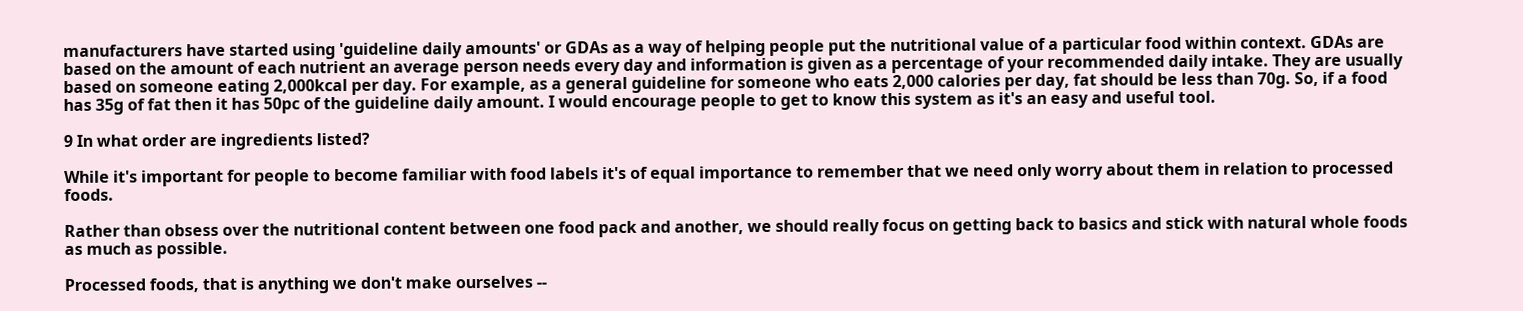manufacturers have started using 'guideline daily amounts' or GDAs as a way of helping people put the nutritional value of a particular food within context. GDAs are based on the amount of each nutrient an average person needs every day and information is given as a percentage of your recommended daily intake. They are usually based on someone eating 2,000kcal per day. For example, as a general guideline for someone who eats 2,000 calories per day, fat should be less than 70g. So, if a food has 35g of fat then it has 50pc of the guideline daily amount. I would encourage people to get to know this system as it's an easy and useful tool.

9 In what order are ingredients listed?

While it's important for people to become familiar with food labels it's of equal importance to remember that we need only worry about them in relation to processed foods.

Rather than obsess over the nutritional content between one food pack and another, we should really focus on getting back to basics and stick with natural whole foods as much as possible.

Processed foods, that is anything we don't make ourselves --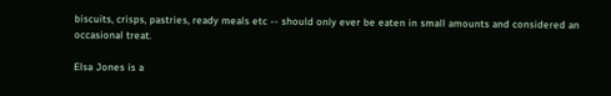biscuits, crisps, pastries, ready meals etc -- should only ever be eaten in small amounts and considered an occasional treat.

Elsa Jones is a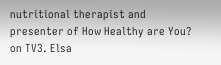nutritional therapist and presenter of How Healthy are You? on TV3. Elsa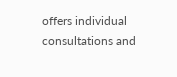offers individual consultations and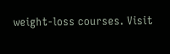weight-loss courses. Visit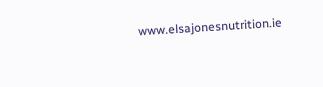www.elsajonesnutrition.ie